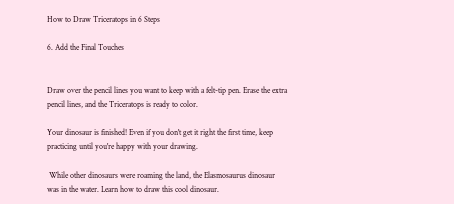How to Draw Triceratops in 6 Steps

6. Add the Final Touches


Draw over the pencil lines you want to keep with a felt-tip pen. Erase the extra pencil lines, and the Triceratops is ready to color.

Your dinosaur is finished! Even if you don't get it right the first time, keep practicing until you're happy with your drawing.

 While other dinosaurs were roaming the land, the Elasmosaurus dinosaur was in the water. Learn how to draw this cool dinosaur.